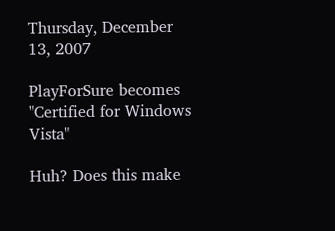Thursday, December 13, 2007

PlayForSure becomes "Certified for Windows Vista"

Huh? Does this make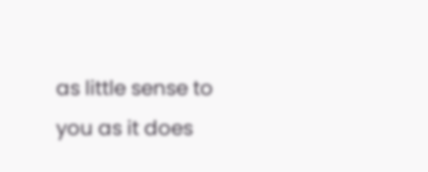as little sense to you as it does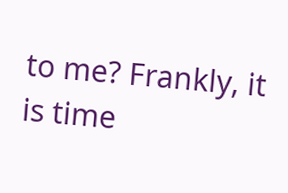to me? Frankly, it is time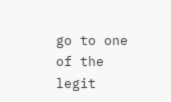go to one of the legit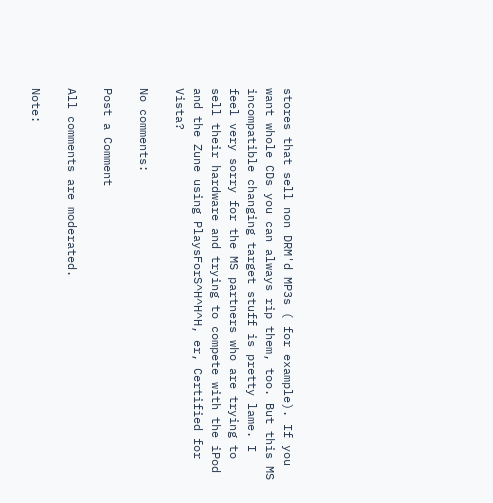stores that sell non DRM'd MP3s ( for example). If you want whole CDs you can always rip them, too. But this MS incompatible changing target stuff is pretty lame. I feel very sorry for the MS partners who are trying to sell their hardware and trying to compete with the iPod and the Zune using PlaysForS^H^H^H, er, Certified for Vista?

No comments:

Post a Comment

All comments are moderated.

Note: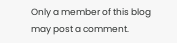Only a member of this blog may post a comment.